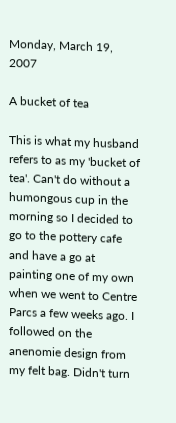Monday, March 19, 2007

A bucket of tea

This is what my husband refers to as my 'bucket of tea'. Can't do without a humongous cup in the morning so I decided to go to the pottery cafe and have a go at painting one of my own when we went to Centre Parcs a few weeks ago. I followed on the anenomie design from my felt bag. Didn't turn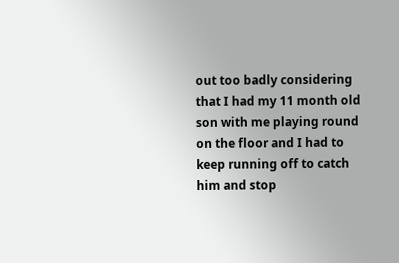out too badly considering that I had my 11 month old son with me playing round on the floor and I had to keep running off to catch him and stop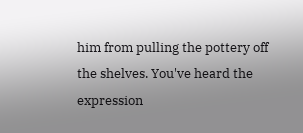him from pulling the pottery off the shelves. You've heard the expression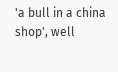'a bull in a china shop', well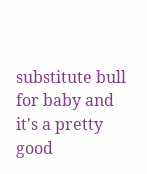substitute bull for baby and it's a pretty good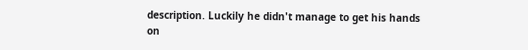description. Luckily he didn't manage to get his hands on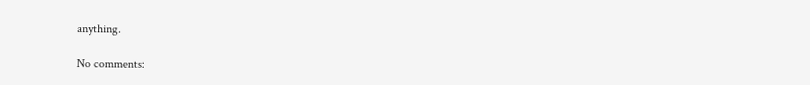anything.

No comments: